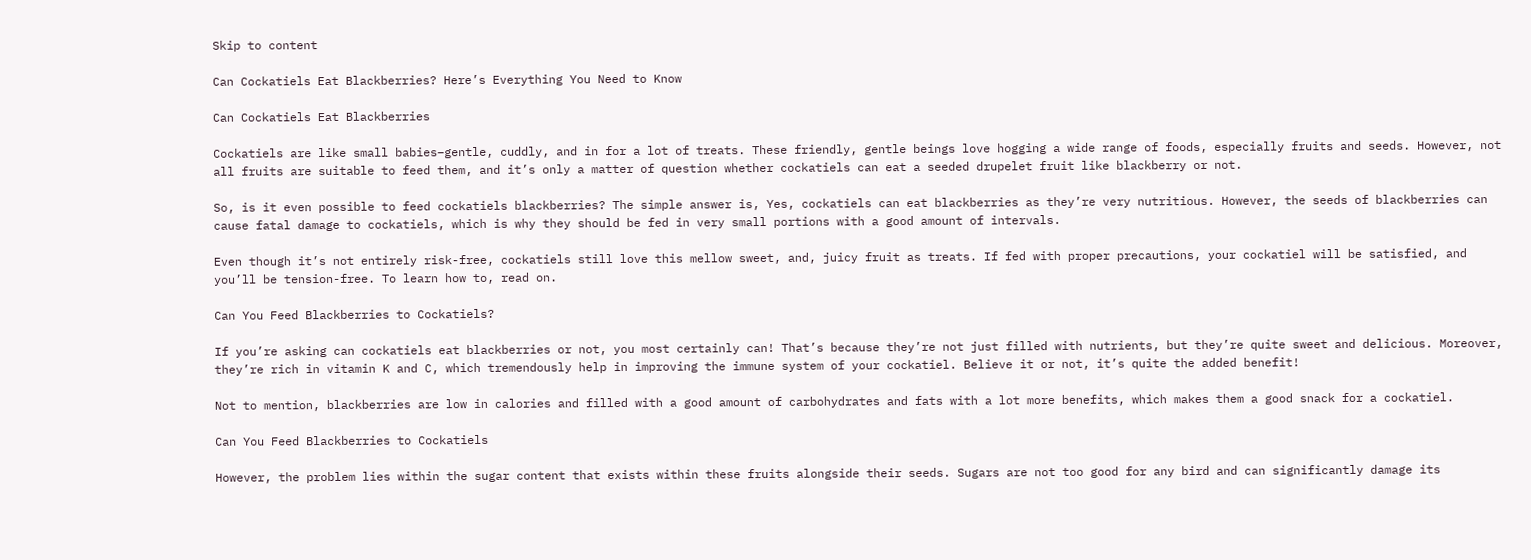Skip to content

Can Cockatiels Eat Blackberries? Here’s Everything You Need to Know

Can Cockatiels Eat Blackberries

Cockatiels are like small babies–gentle, cuddly, and in for a lot of treats. These friendly, gentle beings love hogging a wide range of foods, especially fruits and seeds. However, not all fruits are suitable to feed them, and it’s only a matter of question whether cockatiels can eat a seeded drupelet fruit like blackberry or not.

So, is it even possible to feed cockatiels blackberries? The simple answer is, Yes, cockatiels can eat blackberries as they’re very nutritious. However, the seeds of blackberries can cause fatal damage to cockatiels, which is why they should be fed in very small portions with a good amount of intervals.

Even though it’s not entirely risk-free, cockatiels still love this mellow sweet, and, juicy fruit as treats. If fed with proper precautions, your cockatiel will be satisfied, and you’ll be tension-free. To learn how to, read on.

Can You Feed Blackberries to Cockatiels?

If you’re asking can cockatiels eat blackberries or not, you most certainly can! That’s because they’re not just filled with nutrients, but they’re quite sweet and delicious. Moreover, they’re rich in vitamin K and C, which tremendously help in improving the immune system of your cockatiel. Believe it or not, it’s quite the added benefit!

Not to mention, blackberries are low in calories and filled with a good amount of carbohydrates and fats with a lot more benefits, which makes them a good snack for a cockatiel.

Can You Feed Blackberries to Cockatiels

However, the problem lies within the sugar content that exists within these fruits alongside their seeds. Sugars are not too good for any bird and can significantly damage its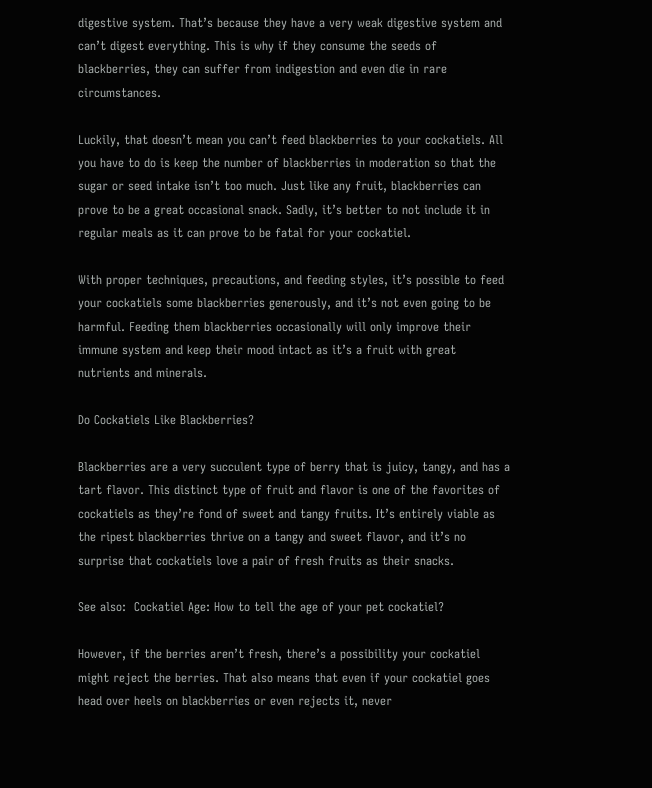digestive system. That’s because they have a very weak digestive system and can’t digest everything. This is why if they consume the seeds of blackberries, they can suffer from indigestion and even die in rare circumstances.

Luckily, that doesn’t mean you can’t feed blackberries to your cockatiels. All you have to do is keep the number of blackberries in moderation so that the sugar or seed intake isn’t too much. Just like any fruit, blackberries can prove to be a great occasional snack. Sadly, it’s better to not include it in regular meals as it can prove to be fatal for your cockatiel.

With proper techniques, precautions, and feeding styles, it’s possible to feed your cockatiels some blackberries generously, and it’s not even going to be harmful. Feeding them blackberries occasionally will only improve their immune system and keep their mood intact as it’s a fruit with great nutrients and minerals.

Do Cockatiels Like Blackberries?

Blackberries are a very succulent type of berry that is juicy, tangy, and has a tart flavor. This distinct type of fruit and flavor is one of the favorites of cockatiels as they’re fond of sweet and tangy fruits. It’s entirely viable as the ripest blackberries thrive on a tangy and sweet flavor, and it’s no surprise that cockatiels love a pair of fresh fruits as their snacks.

See also:  Cockatiel Age: How to tell the age of your pet cockatiel?

However, if the berries aren’t fresh, there’s a possibility your cockatiel might reject the berries. That also means that even if your cockatiel goes head over heels on blackberries or even rejects it, never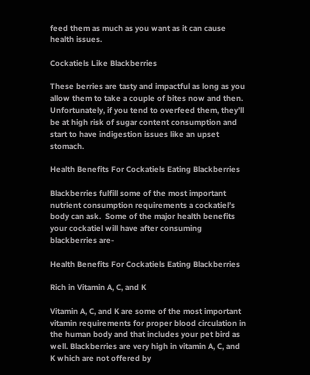feed them as much as you want as it can cause health issues.

Cockatiels Like Blackberries

These berries are tasty and impactful as long as you allow them to take a couple of bites now and then. Unfortunately, if you tend to overfeed them, they’ll be at high risk of sugar content consumption and start to have indigestion issues like an upset stomach.

Health Benefits For Cockatiels Eating Blackberries

Blackberries fulfill some of the most important nutrient consumption requirements a cockatiel’s body can ask.  Some of the major health benefits your cockatiel will have after consuming blackberries are-

Health Benefits For Cockatiels Eating Blackberries

Rich in Vitamin A, C, and K

Vitamin A, C, and K are some of the most important vitamin requirements for proper blood circulation in the human body and that includes your pet bird as well. Blackberries are very high in vitamin A, C, and K which are not offered by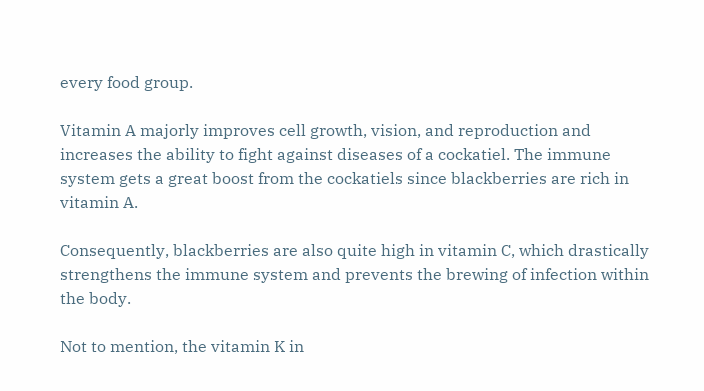every food group.

Vitamin A majorly improves cell growth, vision, and reproduction and increases the ability to fight against diseases of a cockatiel. The immune system gets a great boost from the cockatiels since blackberries are rich in vitamin A.

Consequently, blackberries are also quite high in vitamin C, which drastically strengthens the immune system and prevents the brewing of infection within the body.

Not to mention, the vitamin K in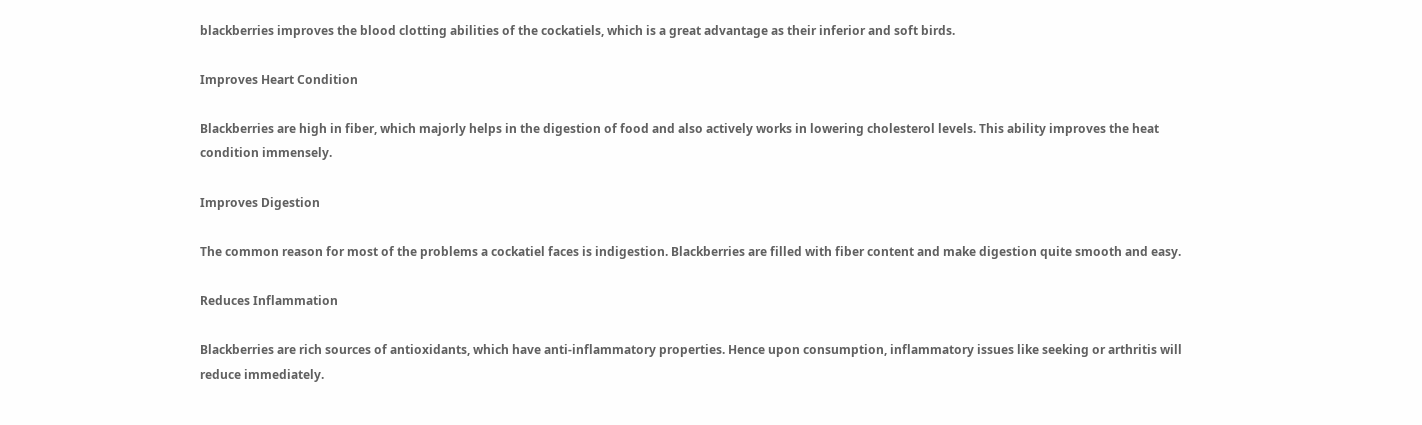blackberries improves the blood clotting abilities of the cockatiels, which is a great advantage as their inferior and soft birds.

Improves Heart Condition

Blackberries are high in fiber, which majorly helps in the digestion of food and also actively works in lowering cholesterol levels. This ability improves the heat condition immensely.

Improves Digestion

The common reason for most of the problems a cockatiel faces is indigestion. Blackberries are filled with fiber content and make digestion quite smooth and easy.

Reduces Inflammation

Blackberries are rich sources of antioxidants, which have anti-inflammatory properties. Hence upon consumption, inflammatory issues like seeking or arthritis will reduce immediately.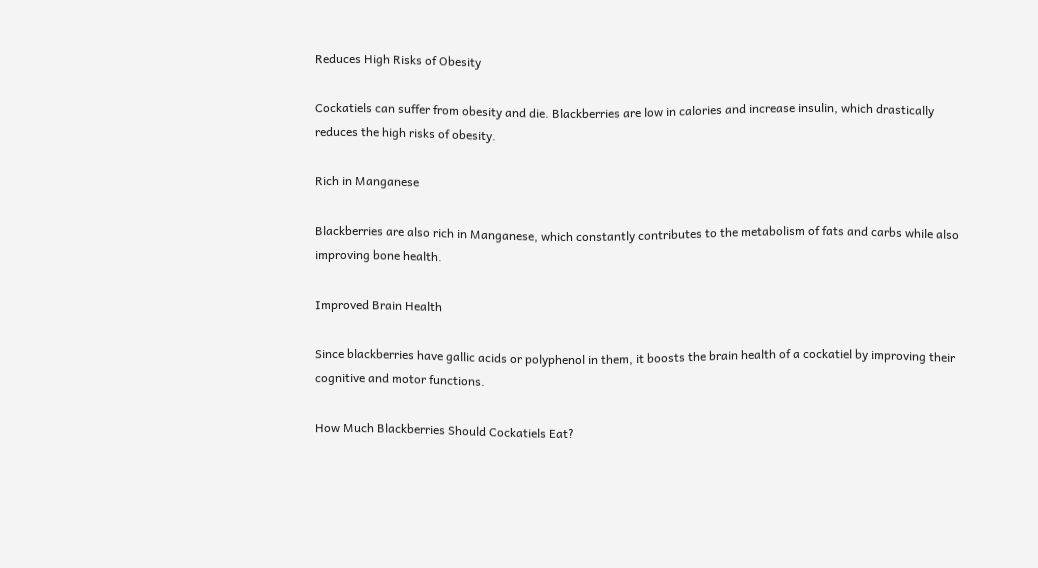Reduces High Risks of Obesity

Cockatiels can suffer from obesity and die. Blackberries are low in calories and increase insulin, which drastically reduces the high risks of obesity.

Rich in Manganese

Blackberries are also rich in Manganese, which constantly contributes to the metabolism of fats and carbs while also improving bone health.

Improved Brain Health

Since blackberries have gallic acids or polyphenol in them, it boosts the brain health of a cockatiel by improving their cognitive and motor functions.

How Much Blackberries Should Cockatiels Eat?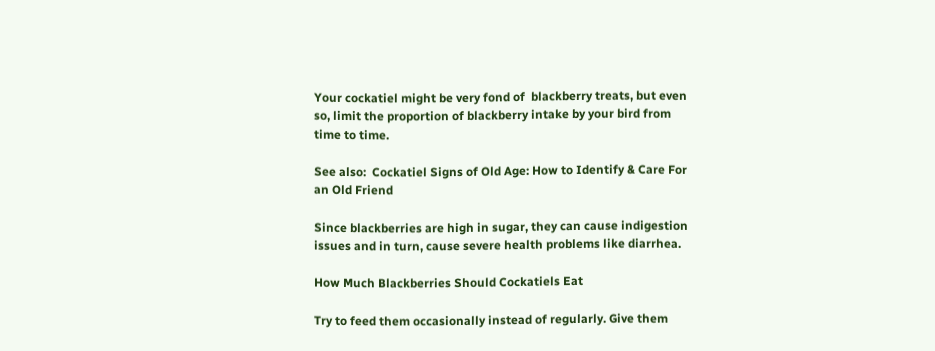Your cockatiel might be very fond of  blackberry treats, but even so, limit the proportion of blackberry intake by your bird from time to time.

See also:  Cockatiel Signs of Old Age: How to Identify & Care For an Old Friend

Since blackberries are high in sugar, they can cause indigestion issues and in turn, cause severe health problems like diarrhea.

How Much Blackberries Should Cockatiels Eat

Try to feed them occasionally instead of regularly. Give them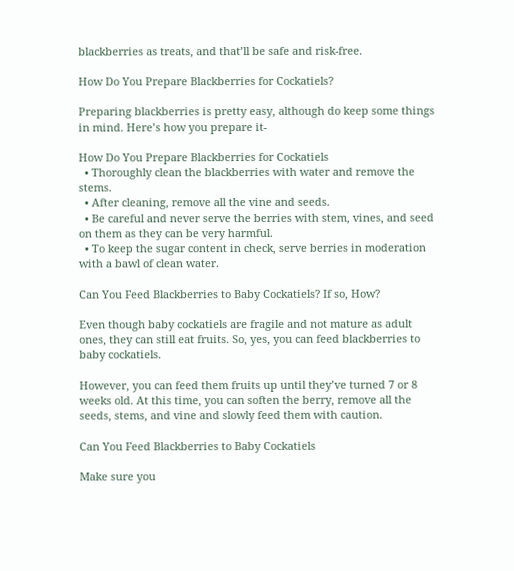blackberries as treats, and that’ll be safe and risk-free.

How Do You Prepare Blackberries for Cockatiels?

Preparing blackberries is pretty easy, although do keep some things in mind. Here’s how you prepare it-

How Do You Prepare Blackberries for Cockatiels
  • Thoroughly clean the blackberries with water and remove the stems.
  • After cleaning, remove all the vine and seeds.
  • Be careful and never serve the berries with stem, vines, and seed on them as they can be very harmful.
  • To keep the sugar content in check, serve berries in moderation with a bawl of clean water.

Can You Feed Blackberries to Baby Cockatiels? If so, How?

Even though baby cockatiels are fragile and not mature as adult ones, they can still eat fruits. So, yes, you can feed blackberries to baby cockatiels.

However, you can feed them fruits up until they’ve turned 7 or 8 weeks old. At this time, you can soften the berry, remove all the seeds, stems, and vine and slowly feed them with caution.

Can You Feed Blackberries to Baby Cockatiels

Make sure you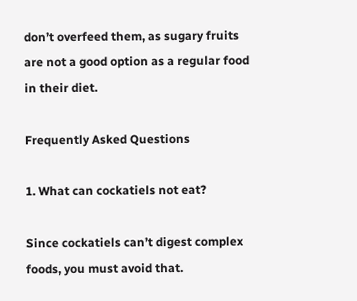don’t overfeed them, as sugary fruits are not a good option as a regular food in their diet.

Frequently Asked Questions

1. What can cockatiels not eat?

Since cockatiels can’t digest complex foods, you must avoid that.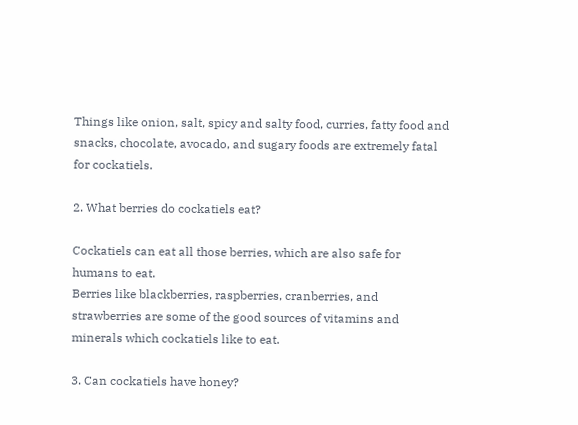Things like onion, salt, spicy and salty food, curries, fatty food and snacks, chocolate, avocado, and sugary foods are extremely fatal for cockatiels.

2. What berries do cockatiels eat?

Cockatiels can eat all those berries, which are also safe for humans to eat.
Berries like blackberries, raspberries, cranberries, and strawberries are some of the good sources of vitamins and minerals which cockatiels like to eat.

3. Can cockatiels have honey?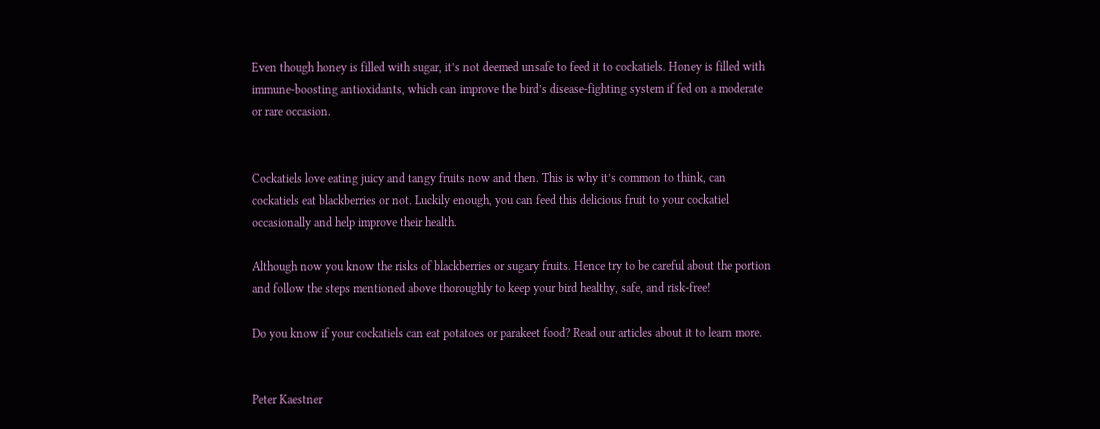Even though honey is filled with sugar, it’s not deemed unsafe to feed it to cockatiels. Honey is filled with immune-boosting antioxidants, which can improve the bird’s disease-fighting system if fed on a moderate or rare occasion.


Cockatiels love eating juicy and tangy fruits now and then. This is why it’s common to think, can cockatiels eat blackberries or not. Luckily enough, you can feed this delicious fruit to your cockatiel occasionally and help improve their health.

Although now you know the risks of blackberries or sugary fruits. Hence try to be careful about the portion and follow the steps mentioned above thoroughly to keep your bird healthy, safe, and risk-free!

Do you know if your cockatiels can eat potatoes or parakeet food? Read our articles about it to learn more.


Peter Kaestner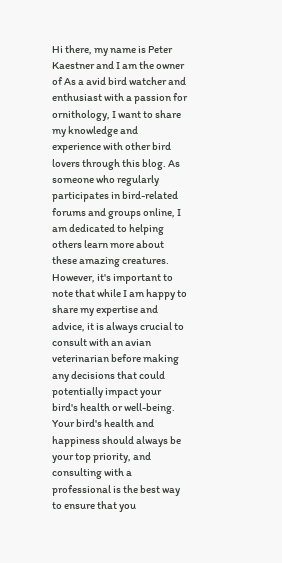Hi there, my name is Peter Kaestner and I am the owner of As a avid bird watcher and enthusiast with a passion for ornithology, I want to share my knowledge and experience with other bird lovers through this blog. As someone who regularly participates in bird-related forums and groups online, I am dedicated to helping others learn more about these amazing creatures. However, it's important to note that while I am happy to share my expertise and advice, it is always crucial to consult with an avian veterinarian before making any decisions that could potentially impact your bird's health or well-being. Your bird's health and happiness should always be your top priority, and consulting with a professional is the best way to ensure that you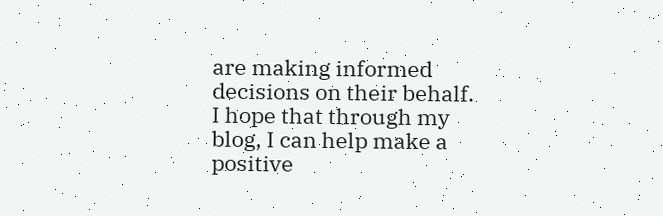are making informed decisions on their behalf. I hope that through my blog, I can help make a positive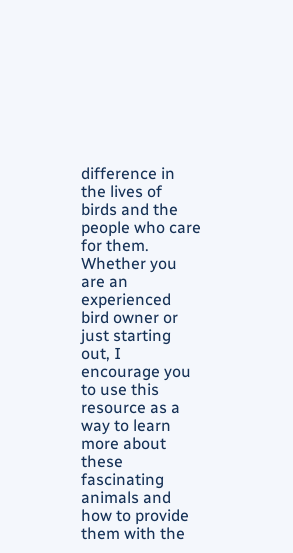difference in the lives of birds and the people who care for them. Whether you are an experienced bird owner or just starting out, I encourage you to use this resource as a way to learn more about these fascinating animals and how to provide them with the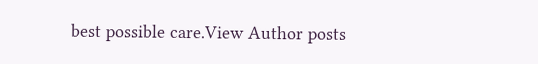best possible care.View Author posts